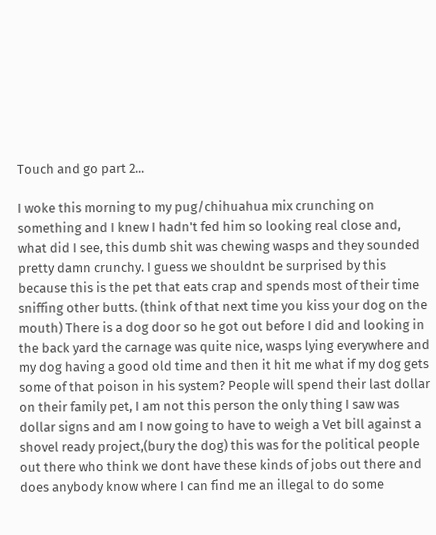Touch and go part 2...

I woke this morning to my pug/chihuahua mix crunching on something and I knew I hadn't fed him so looking real close and, what did I see, this dumb shit was chewing wasps and they sounded pretty damn crunchy. I guess we shouldnt be surprised by this because this is the pet that eats crap and spends most of their time sniffing other butts. (think of that next time you kiss your dog on the mouth) There is a dog door so he got out before I did and looking in the back yard the carnage was quite nice, wasps lying everywhere and my dog having a good old time and then it hit me what if my dog gets some of that poison in his system? People will spend their last dollar on their family pet, I am not this person the only thing I saw was dollar signs and am I now going to have to weigh a Vet bill against a shovel ready project,(bury the dog) this was for the political people out there who think we dont have these kinds of jobs out there and does anybody know where I can find me an illegal to do some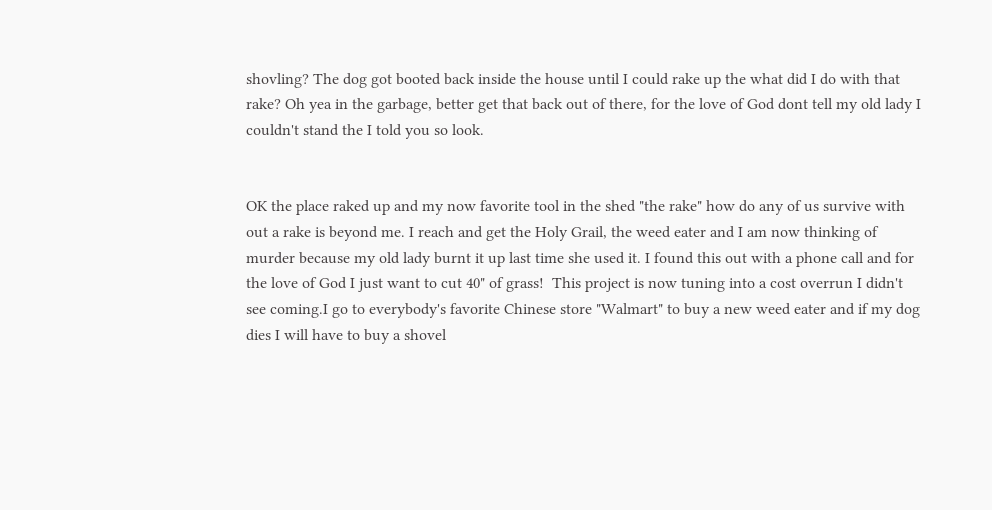shovling? The dog got booted back inside the house until I could rake up the what did I do with that rake? Oh yea in the garbage, better get that back out of there, for the love of God dont tell my old lady I couldn't stand the I told you so look.


OK the place raked up and my now favorite tool in the shed "the rake" how do any of us survive with out a rake is beyond me. I reach and get the Holy Grail, the weed eater and I am now thinking of murder because my old lady burnt it up last time she used it. I found this out with a phone call and for the love of God I just want to cut 40" of grass!  This project is now tuning into a cost overrun I didn't see coming.I go to everybody's favorite Chinese store "Walmart" to buy a new weed eater and if my dog dies I will have to buy a shovel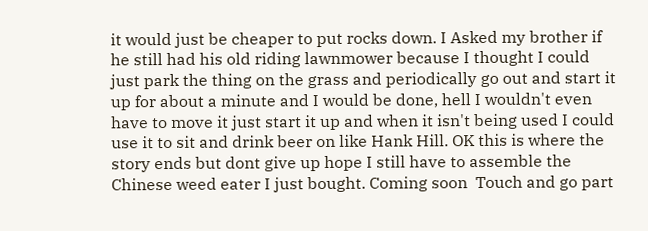it would just be cheaper to put rocks down. I Asked my brother if he still had his old riding lawnmower because I thought I could just park the thing on the grass and periodically go out and start it up for about a minute and I would be done, hell I wouldn't even have to move it just start it up and when it isn't being used I could use it to sit and drink beer on like Hank Hill. OK this is where the story ends but dont give up hope I still have to assemble the Chinese weed eater I just bought. Coming soon  Touch and go part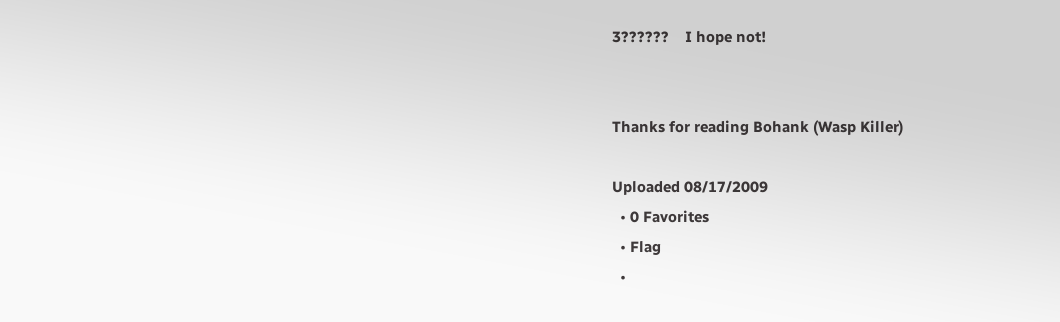3??????    I hope not!


Thanks for reading Bohank (Wasp Killer)

Uploaded 08/17/2009
  • 0 Favorites
  • Flag
  •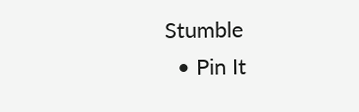Stumble
  • Pin It